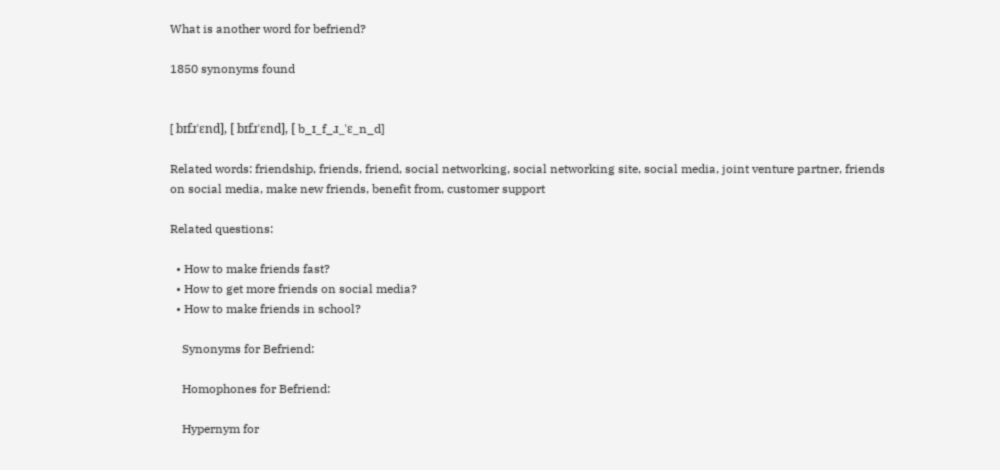What is another word for befriend?

1850 synonyms found


[ bɪfɹˈɛnd], [ bɪfɹˈɛnd], [ b_ɪ_f_ɹ_ˈɛ_n_d]

Related words: friendship, friends, friend, social networking, social networking site, social media, joint venture partner, friends on social media, make new friends, benefit from, customer support

Related questions:

  • How to make friends fast?
  • How to get more friends on social media?
  • How to make friends in school?

    Synonyms for Befriend:

    Homophones for Befriend:

    Hypernym for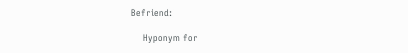Befriend:

    Hyponym for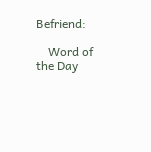Befriend:

    Word of the Day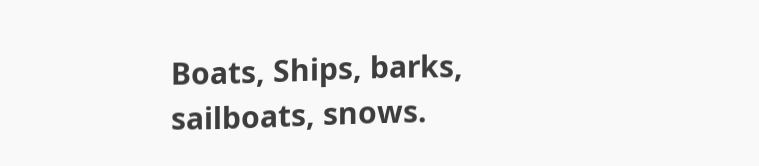Boats, Ships, barks, sailboats, snows.